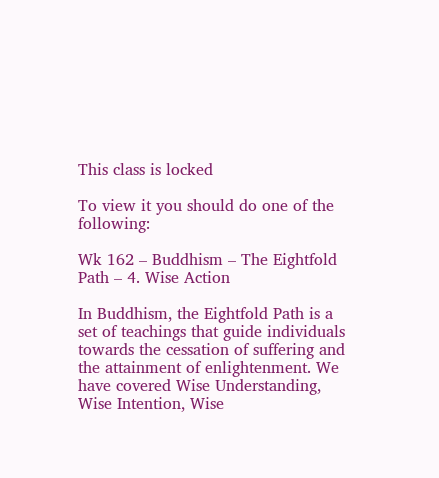This class is locked

To view it you should do one of the following:

Wk 162 – Buddhism – The Eightfold Path – 4. Wise Action

In Buddhism, the Eightfold Path is a set of teachings that guide individuals towards the cessation of suffering and the attainment of enlightenment. We have covered Wise Understanding, Wise Intention, Wise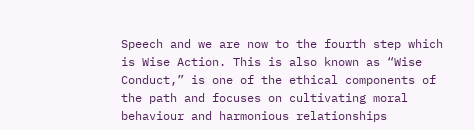Speech and we are now to the fourth step which is Wise Action. This is also known as “Wise Conduct,” is one of the ethical components of the path and focuses on cultivating moral behaviour and harmonious relationships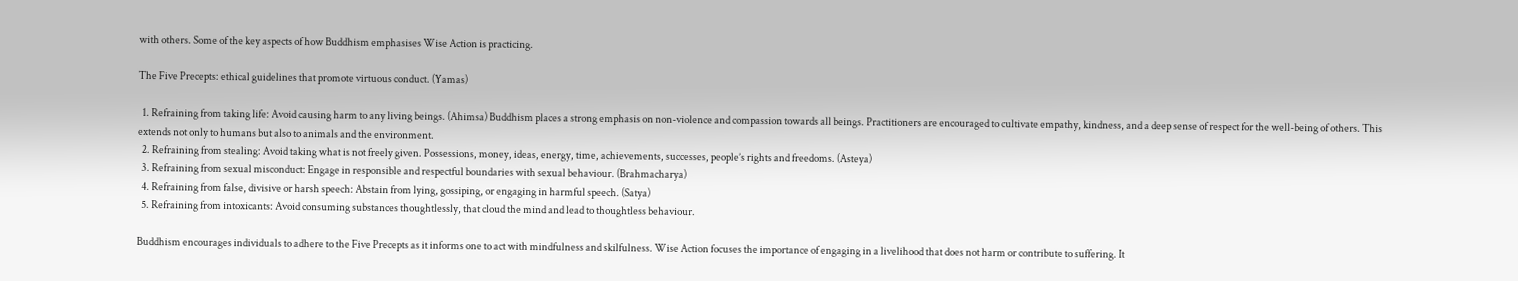with others. Some of the key aspects of how Buddhism emphasises Wise Action is practicing.

The Five Precepts: ethical guidelines that promote virtuous conduct. (Yamas)

  1. Refraining from taking life: Avoid causing harm to any living beings. (Ahimsa) Buddhism places a strong emphasis on non-violence and compassion towards all beings. Practitioners are encouraged to cultivate empathy, kindness, and a deep sense of respect for the well-being of others. This extends not only to humans but also to animals and the environment.
  2. Refraining from stealing: Avoid taking what is not freely given. Possessions, money, ideas, energy, time, achievements, successes, people’s rights and freedoms. (Asteya)
  3. Refraining from sexual misconduct: Engage in responsible and respectful boundaries with sexual behaviour. (Brahmacharya)
  4. Refraining from false, divisive or harsh speech: Abstain from lying, gossiping, or engaging in harmful speech. (Satya)
  5. Refraining from intoxicants: Avoid consuming substances thoughtlessly, that cloud the mind and lead to thoughtless behaviour.

Buddhism encourages individuals to adhere to the Five Precepts as it informs one to act with mindfulness and skilfulness. Wise Action focuses the importance of engaging in a livelihood that does not harm or contribute to suffering. It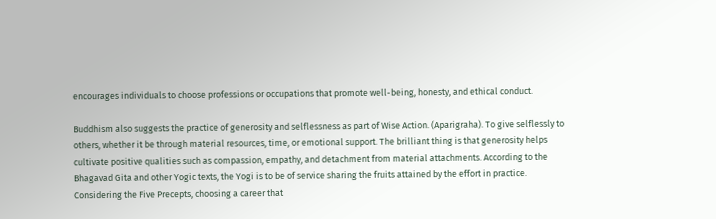encourages individuals to choose professions or occupations that promote well-being, honesty, and ethical conduct.

Buddhism also suggests the practice of generosity and selflessness as part of Wise Action. (Aparigraha). To give selflessly to others, whether it be through material resources, time, or emotional support. The brilliant thing is that generosity helps cultivate positive qualities such as compassion, empathy, and detachment from material attachments. According to the Bhagavad Gita and other Yogic texts, the Yogi is to be of service sharing the fruits attained by the effort in practice. Considering the Five Precepts, choosing a career that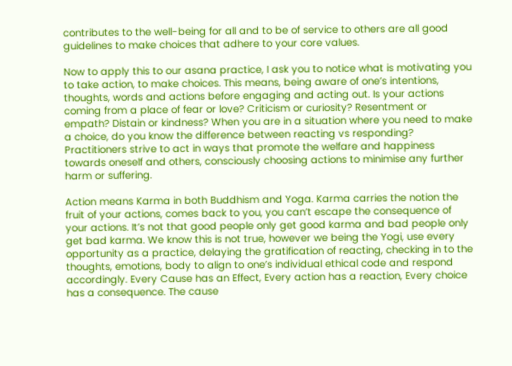contributes to the well-being for all and to be of service to others are all good guidelines to make choices that adhere to your core values.

Now to apply this to our asana practice, I ask you to notice what is motivating you to take action, to make choices. This means, being aware of one’s intentions, thoughts, words and actions before engaging and acting out. Is your actions coming from a place of fear or love? Criticism or curiosity? Resentment or empath? Distain or kindness? When you are in a situation where you need to make a choice, do you know the difference between reacting vs responding? Practitioners strive to act in ways that promote the welfare and happiness towards oneself and others, consciously choosing actions to minimise any further harm or suffering.

Action means Karma in both Buddhism and Yoga. Karma carries the notion the fruit of your actions, comes back to you, you can’t escape the consequence of your actions. It’s not that good people only get good karma and bad people only get bad karma. We know this is not true, however we being the Yogi, use every opportunity as a practice, delaying the gratification of reacting, checking in to the thoughts, emotions, body to align to one’s individual ethical code and respond accordingly. Every Cause has an Effect, Every action has a reaction, Every choice has a consequence. The cause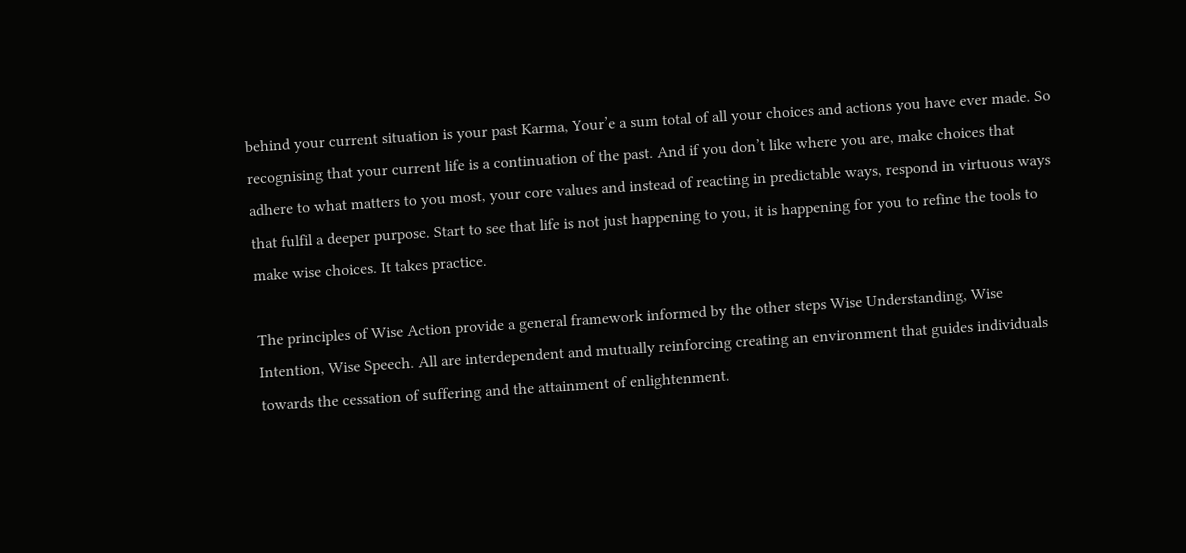behind your current situation is your past Karma, Your’e a sum total of all your choices and actions you have ever made. So recognising that your current life is a continuation of the past. And if you don’t like where you are, make choices that adhere to what matters to you most, your core values and instead of reacting in predictable ways, respond in virtuous ways that fulfil a deeper purpose. Start to see that life is not just happening to you, it is happening for you to refine the tools to make wise choices. It takes practice.

The principles of Wise Action provide a general framework informed by the other steps Wise Understanding, Wise Intention, Wise Speech. All are interdependent and mutually reinforcing creating an environment that guides individuals towards the cessation of suffering and the attainment of enlightenment.